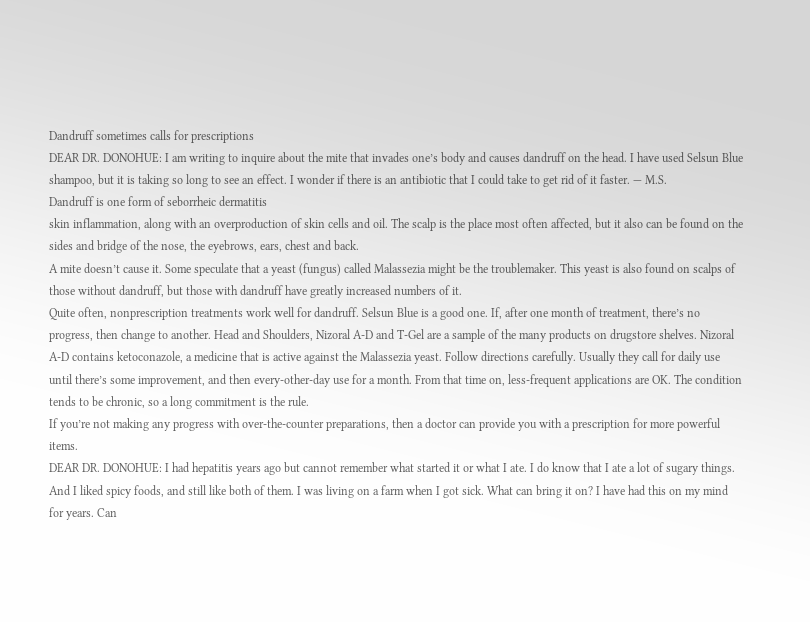Dandruff sometimes calls for prescriptions
DEAR DR. DONOHUE: I am writing to inquire about the mite that invades one’s body and causes dandruff on the head. I have used Selsun Blue shampoo, but it is taking so long to see an effect. I wonder if there is an antibiotic that I could take to get rid of it faster. — M.S.
Dandruff is one form of seborrheic dermatitis
skin inflammation, along with an overproduction of skin cells and oil. The scalp is the place most often affected, but it also can be found on the sides and bridge of the nose, the eyebrows, ears, chest and back.
A mite doesn’t cause it. Some speculate that a yeast (fungus) called Malassezia might be the troublemaker. This yeast is also found on scalps of those without dandruff, but those with dandruff have greatly increased numbers of it.
Quite often, nonprescription treatments work well for dandruff. Selsun Blue is a good one. If, after one month of treatment, there’s no progress, then change to another. Head and Shoulders, Nizoral A-D and T-Gel are a sample of the many products on drugstore shelves. Nizoral A-D contains ketoconazole, a medicine that is active against the Malassezia yeast. Follow directions carefully. Usually they call for daily use until there’s some improvement, and then every-other-day use for a month. From that time on, less-frequent applications are OK. The condition tends to be chronic, so a long commitment is the rule.
If you’re not making any progress with over-the-counter preparations, then a doctor can provide you with a prescription for more powerful items.
DEAR DR. DONOHUE: I had hepatitis years ago but cannot remember what started it or what I ate. I do know that I ate a lot of sugary things. And I liked spicy foods, and still like both of them. I was living on a farm when I got sick. What can bring it on? I have had this on my mind for years. Can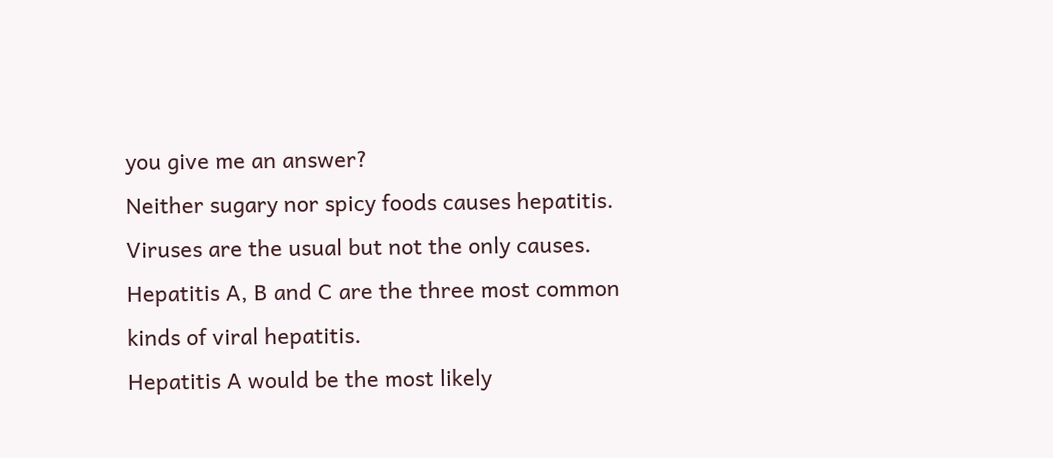you give me an answer?
Neither sugary nor spicy foods causes hepatitis. Viruses are the usual but not the only causes. Hepatitis A, B and C are the three most common kinds of viral hepatitis.
Hepatitis A would be the most likely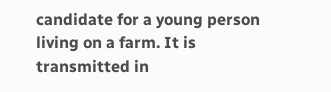candidate for a young person living on a farm. It is transmitted in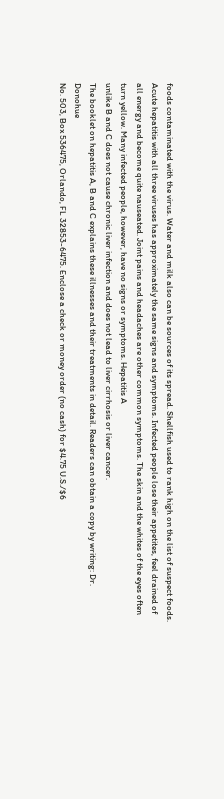foods contaminated with the virus. Water and milk also can be sources of its spread. Shellfish used to rank high on the list of suspect foods.
Acute hepatitis with all three viruses has approximately the same signs and symptoms. Infected people lose their appetites, feel drained of all energy and become quite nauseated. Joint pains and headaches are other common symptoms. The skin and the whites of the eyes often turn yellow. Many infected people, however, have no signs or symptoms. Hepatitis A
unlike B and C does not cause chronic liver infection and does not lead to liver cirrhosis or liver cancer.
The booklet on hepatitis A, B and C explains these illnesses and their treatments in detail. Readers can obtain a copy by writing: Dr. Donohue
No. 503, Box 536475, Orlando, FL 32853-6475. Enclose a check or money order (no cash) for $4.75 U.S./$6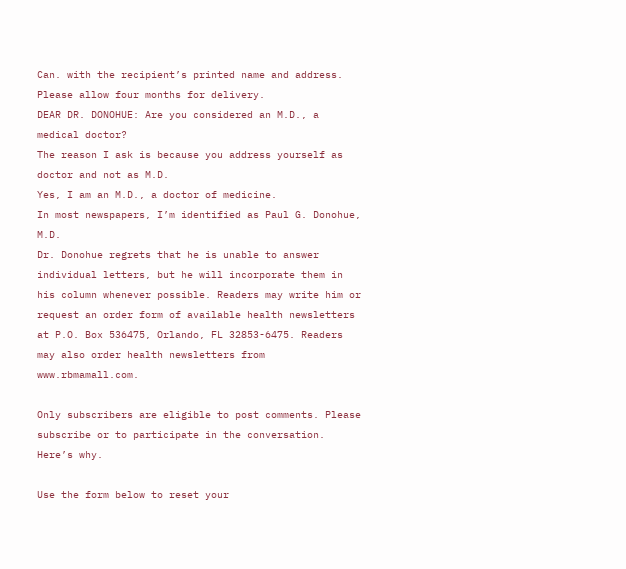Can. with the recipient’s printed name and address. Please allow four months for delivery.
DEAR DR. DONOHUE: Are you considered an M.D., a medical doctor?
The reason I ask is because you address yourself as doctor and not as M.D.
Yes, I am an M.D., a doctor of medicine.
In most newspapers, I’m identified as Paul G. Donohue, M.D.
Dr. Donohue regrets that he is unable to answer individual letters, but he will incorporate them in his column whenever possible. Readers may write him or request an order form of available health newsletters at P.O. Box 536475, Orlando, FL 32853-6475. Readers may also order health newsletters from www.rbmamall.com.

Only subscribers are eligible to post comments. Please subscribe or to participate in the conversation. Here’s why.

Use the form below to reset your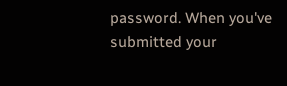password. When you've submitted your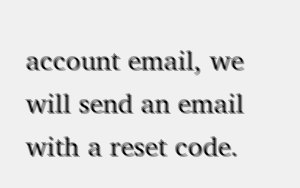account email, we will send an email with a reset code.